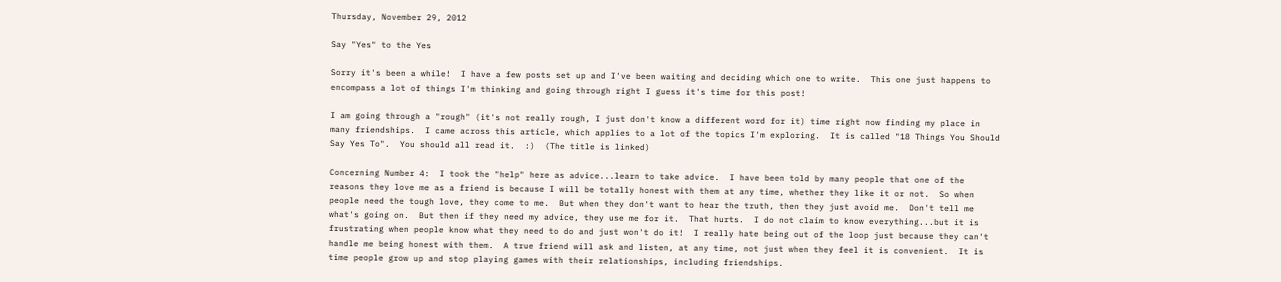Thursday, November 29, 2012

Say "Yes" to the Yes

Sorry it's been a while!  I have a few posts set up and I've been waiting and deciding which one to write.  This one just happens to encompass a lot of things I'm thinking and going through right I guess it's time for this post!

I am going through a "rough" (it's not really rough, I just don't know a different word for it) time right now finding my place in many friendships.  I came across this article, which applies to a lot of the topics I'm exploring.  It is called "18 Things You Should Say Yes To".  You should all read it.  :)  (The title is linked)

Concerning Number 4:  I took the "help" here as advice...learn to take advice.  I have been told by many people that one of the reasons they love me as a friend is because I will be totally honest with them at any time, whether they like it or not.  So when people need the tough love, they come to me.  But when they don't want to hear the truth, then they just avoid me.  Don't tell me what's going on.  But then if they need my advice, they use me for it.  That hurts.  I do not claim to know everything...but it is frustrating when people know what they need to do and just won't do it!  I really hate being out of the loop just because they can't handle me being honest with them.  A true friend will ask and listen, at any time, not just when they feel it is convenient.  It is time people grow up and stop playing games with their relationships, including friendships.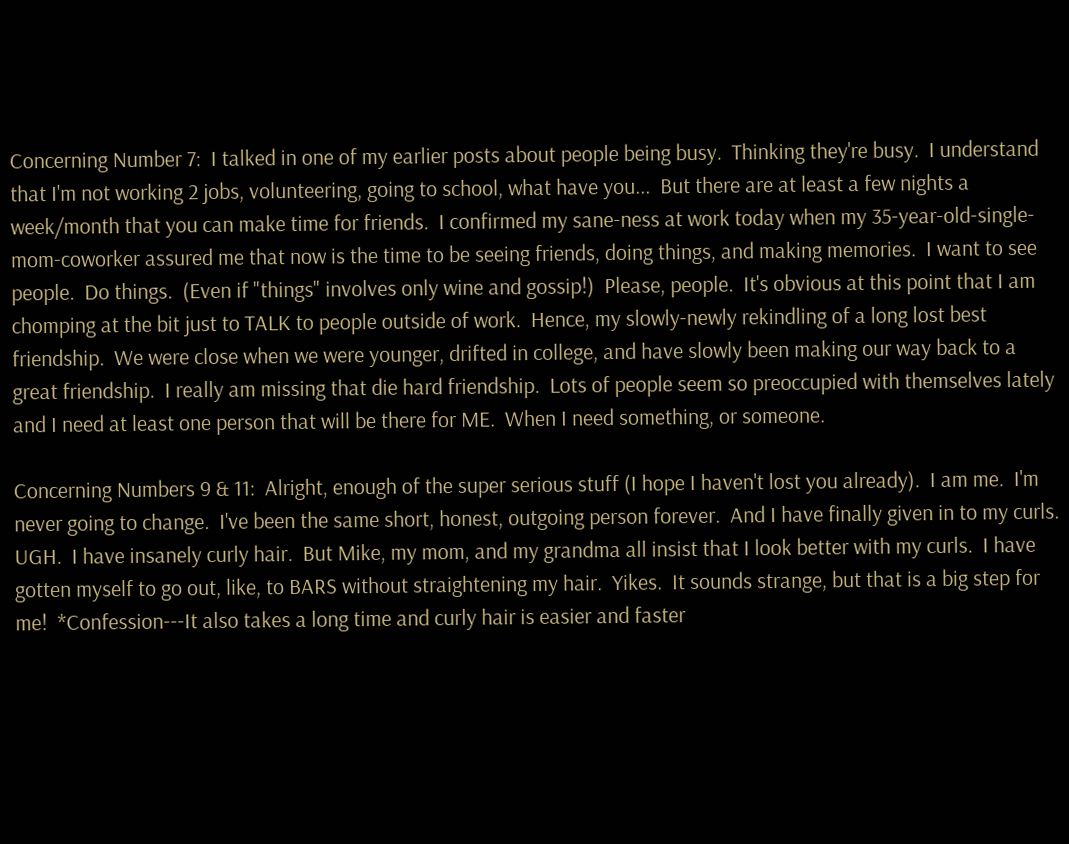Concerning Number 7:  I talked in one of my earlier posts about people being busy.  Thinking they're busy.  I understand that I'm not working 2 jobs, volunteering, going to school, what have you...  But there are at least a few nights a week/month that you can make time for friends.  I confirmed my sane-ness at work today when my 35-year-old-single-mom-coworker assured me that now is the time to be seeing friends, doing things, and making memories.  I want to see people.  Do things.  (Even if "things" involves only wine and gossip!)  Please, people.  It's obvious at this point that I am chomping at the bit just to TALK to people outside of work.  Hence, my slowly-newly rekindling of a long lost best friendship.  We were close when we were younger, drifted in college, and have slowly been making our way back to a great friendship.  I really am missing that die hard friendship.  Lots of people seem so preoccupied with themselves lately and I need at least one person that will be there for ME.  When I need something, or someone.

Concerning Numbers 9 & 11:  Alright, enough of the super serious stuff (I hope I haven't lost you already).  I am me.  I'm never going to change.  I've been the same short, honest, outgoing person forever.  And I have finally given in to my curls.  UGH.  I have insanely curly hair.  But Mike, my mom, and my grandma all insist that I look better with my curls.  I have gotten myself to go out, like, to BARS without straightening my hair.  Yikes.  It sounds strange, but that is a big step for me!  *Confession---It also takes a long time and curly hair is easier and faster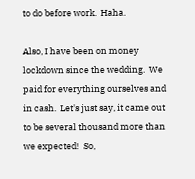to do before work.  Haha.

Also, I have been on money lockdown since the wedding.  We paid for everything ourselves and in cash.  Let's just say, it came out to be several thousand more than we expected!  So,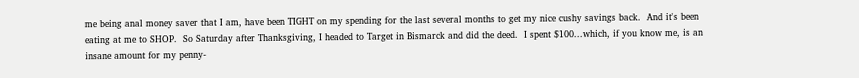me being anal money saver that I am, have been TIGHT on my spending for the last several months to get my nice cushy savings back.  And it's been eating at me to SHOP.  So Saturday after Thanksgiving, I headed to Target in Bismarck and did the deed.  I spent $100...which, if you know me, is an insane amount for my penny-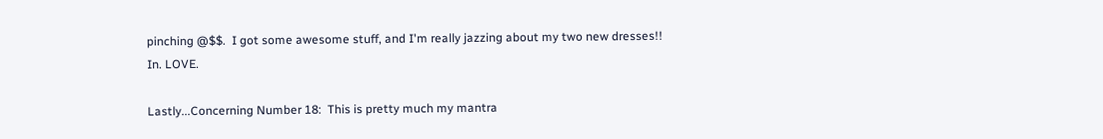pinching @$$.  I got some awesome stuff, and I'm really jazzing about my two new dresses!!  In. LOVE.

Lastly...Concerning Number 18:  This is pretty much my mantra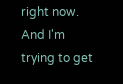right now.  And I'm trying to get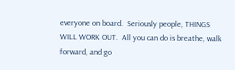everyone on board.  Seriously people, THINGS WILL WORK OUT.  All you can do is breathe, walk forward, and go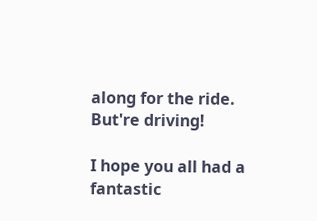along for the ride.  But're driving!

I hope you all had a fantastic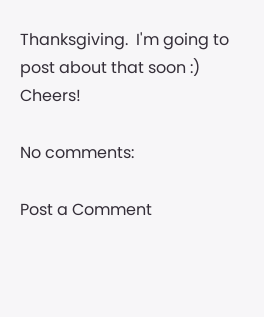Thanksgiving.  I'm going to post about that soon :)  Cheers!

No comments:

Post a Comment